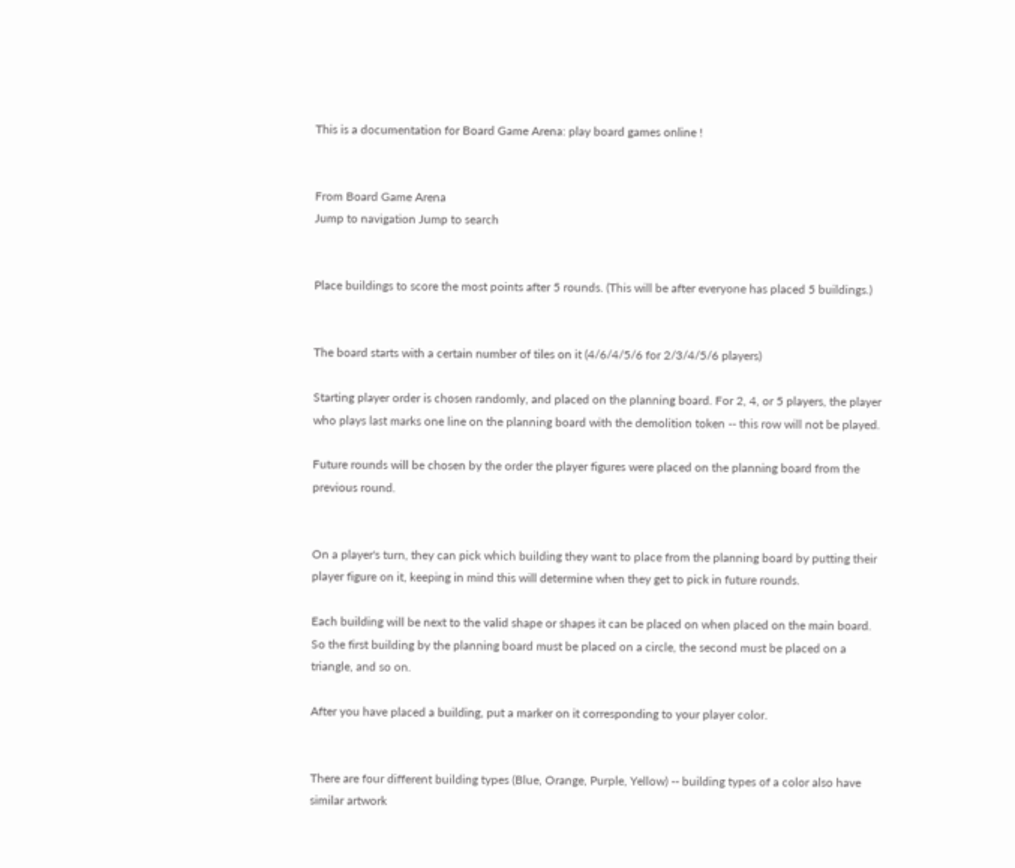This is a documentation for Board Game Arena: play board games online !


From Board Game Arena
Jump to navigation Jump to search


Place buildings to score the most points after 5 rounds. (This will be after everyone has placed 5 buildings.)


The board starts with a certain number of tiles on it (4/6/4/5/6 for 2/3/4/5/6 players)

Starting player order is chosen randomly, and placed on the planning board. For 2, 4, or 5 players, the player who plays last marks one line on the planning board with the demolition token -- this row will not be played.

Future rounds will be chosen by the order the player figures were placed on the planning board from the previous round.


On a player's turn, they can pick which building they want to place from the planning board by putting their player figure on it, keeping in mind this will determine when they get to pick in future rounds.

Each building will be next to the valid shape or shapes it can be placed on when placed on the main board. So the first building by the planning board must be placed on a circle, the second must be placed on a triangle, and so on.

After you have placed a building, put a marker on it corresponding to your player color.


There are four different building types (Blue, Orange, Purple, Yellow) -- building types of a color also have similar artwork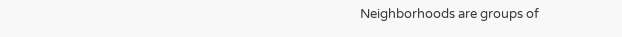Neighborhoods are groups of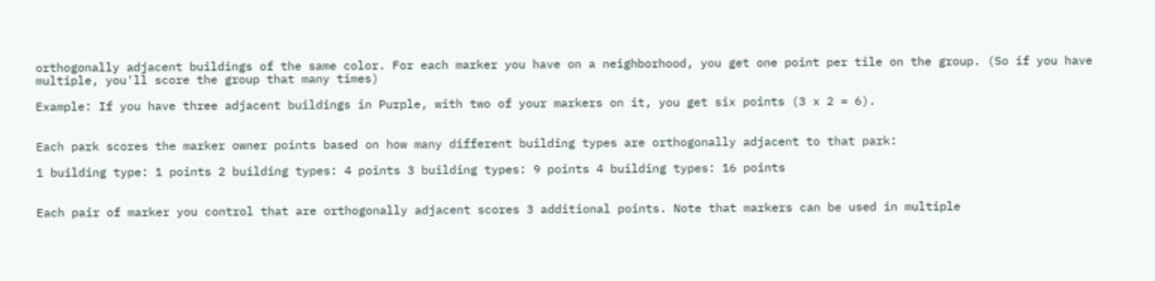orthogonally adjacent buildings of the same color. For each marker you have on a neighborhood, you get one point per tile on the group. (So if you have multiple, you'll score the group that many times)

Example: If you have three adjacent buildings in Purple, with two of your markers on it, you get six points (3 x 2 = 6).


Each park scores the marker owner points based on how many different building types are orthogonally adjacent to that park:

1 building type: 1 points 2 building types: 4 points 3 building types: 9 points 4 building types: 16 points


Each pair of marker you control that are orthogonally adjacent scores 3 additional points. Note that markers can be used in multiple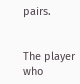pairs.


The player who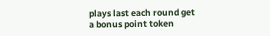plays last each round get a bonus point token